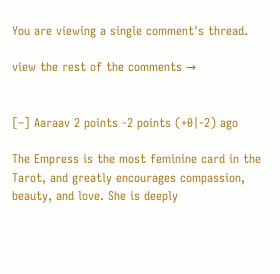You are viewing a single comment's thread.

view the rest of the comments →


[–] Aaraav 2 points -2 points (+0|-2) ago

The Empress is the most feminine card in the Tarot, and greatly encourages compassion, beauty, and love. She is deeply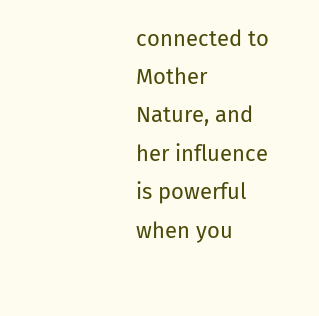connected to Mother Nature, and her influence is powerful when you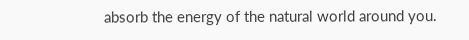absorb the energy of the natural world around you.